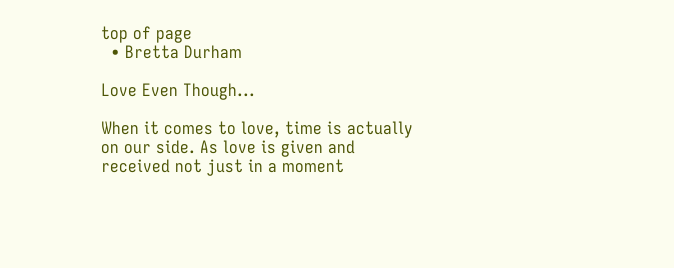top of page
  • Bretta Durham

Love Even Though...

When it comes to love, time is actually on our side. As love is given and received not just in a moment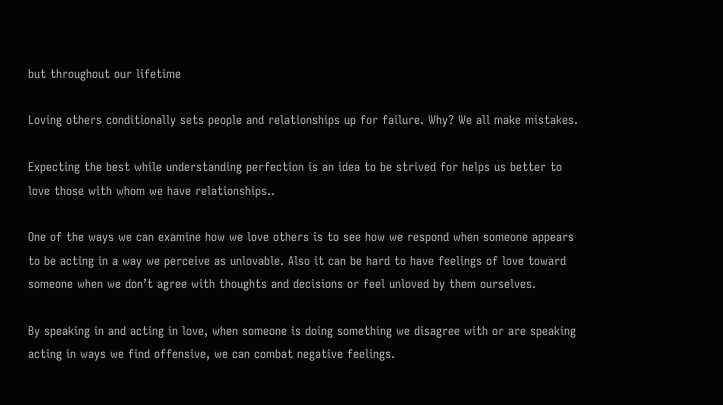but throughout our lifetime

Loving others conditionally sets people and relationships up for failure. Why? We all make mistakes.

Expecting the best while understanding perfection is an idea to be strived for helps us better to love those with whom we have relationships..

One of the ways we can examine how we love others is to see how we respond when someone appears to be acting in a way we perceive as unlovable. Also it can be hard to have feelings of love toward someone when we don’t agree with thoughts and decisions or feel unloved by them ourselves.

By speaking in and acting in love, when someone is doing something we disagree with or are speaking acting in ways we find offensive, we can combat negative feelings.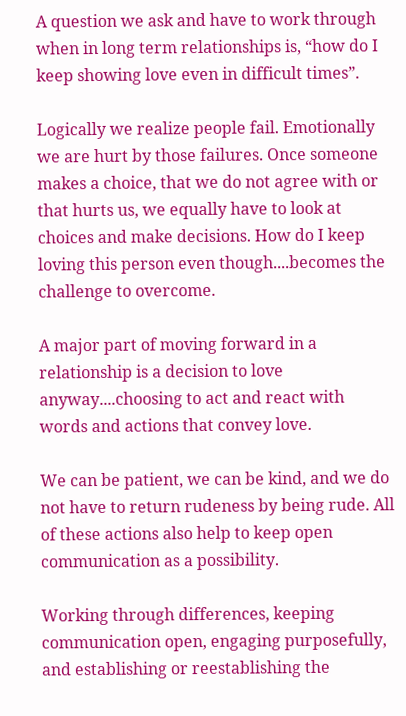A question we ask and have to work through when in long term relationships is, “how do I keep showing love even in difficult times”.

Logically we realize people fail. Emotionally we are hurt by those failures. Once someone makes a choice, that we do not agree with or that hurts us, we equally have to look at choices and make decisions. How do I keep loving this person even though....becomes the challenge to overcome.

A major part of moving forward in a relationship is a decision to love anyway....choosing to act and react with words and actions that convey love.

We can be patient, we can be kind, and we do not have to return rudeness by being rude. All of these actions also help to keep open communication as a possibility.

Working through differences, keeping communication open, engaging purposefully, and establishing or reestablishing the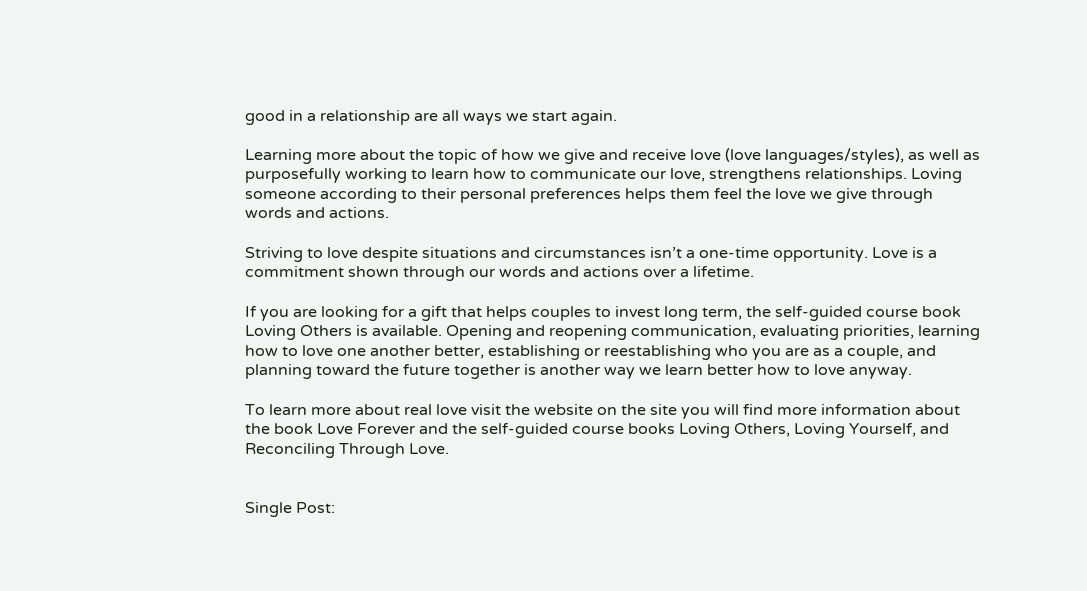good in a relationship are all ways we start again.

Learning more about the topic of how we give and receive love (love languages/styles), as well as purposefully working to learn how to communicate our love, strengthens relationships. Loving someone according to their personal preferences helps them feel the love we give through words and actions.

Striving to love despite situations and circumstances isn’t a one-time opportunity. Love is a commitment shown through our words and actions over a lifetime.

If you are looking for a gift that helps couples to invest long term, the self-guided course book Loving Others is available. Opening and reopening communication, evaluating priorities, learning how to love one another better, establishing or reestablishing who you are as a couple, and planning toward the future together is another way we learn better how to love anyway.

To learn more about real love visit the website on the site you will find more information about the book Love Forever and the self-guided course books Loving Others, Loving Yourself, and Reconciling Through Love.


Single Post: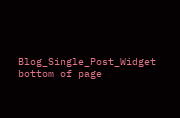Blog_Single_Post_Widget
bottom of page